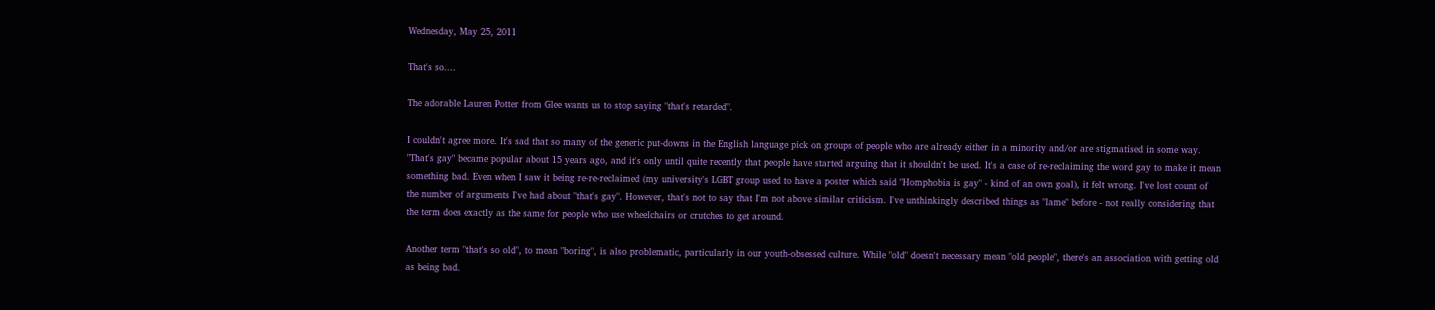Wednesday, May 25, 2011

That's so....

The adorable Lauren Potter from Glee wants us to stop saying "that's retarded".

I couldn't agree more. It's sad that so many of the generic put-downs in the English language pick on groups of people who are already either in a minority and/or are stigmatised in some way. "That's gay" became popular about 15 years ago, and it's only until quite recently that people have started arguing that it shouldn't be used. It's a case of re-reclaiming the word gay to make it mean something bad. Even when I saw it being re-re-reclaimed (my university's LGBT group used to have a poster which said "Homphobia is gay" - kind of an own goal), it felt wrong. I've lost count of the number of arguments I've had about "that's gay". However, that's not to say that I'm not above similar criticism. I've unthinkingly described things as "lame" before - not really considering that the term does exactly as the same for people who use wheelchairs or crutches to get around.

Another term "that's so old", to mean "boring", is also problematic, particularly in our youth-obsessed culture. While "old" doesn't necessary mean "old people", there's an association with getting old as being bad.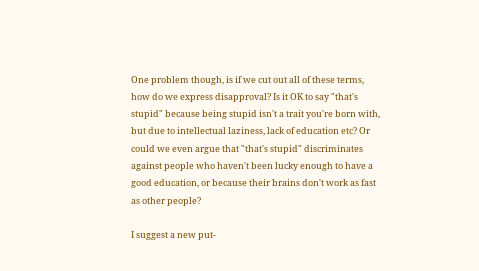One problem though, is if we cut out all of these terms, how do we express disapproval? Is it OK to say "that's stupid" because being stupid isn't a trait you're born with, but due to intellectual laziness, lack of education etc? Or could we even argue that "that's stupid" discriminates against people who haven't been lucky enough to have a good education, or because their brains don't work as fast as other people?

I suggest a new put-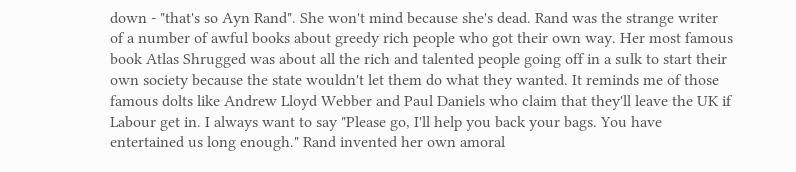down - "that's so Ayn Rand". She won't mind because she's dead. Rand was the strange writer of a number of awful books about greedy rich people who got their own way. Her most famous book Atlas Shrugged was about all the rich and talented people going off in a sulk to start their own society because the state wouldn't let them do what they wanted. It reminds me of those famous dolts like Andrew Lloyd Webber and Paul Daniels who claim that they'll leave the UK if Labour get in. I always want to say "Please go, I'll help you back your bags. You have entertained us long enough." Rand invented her own amoral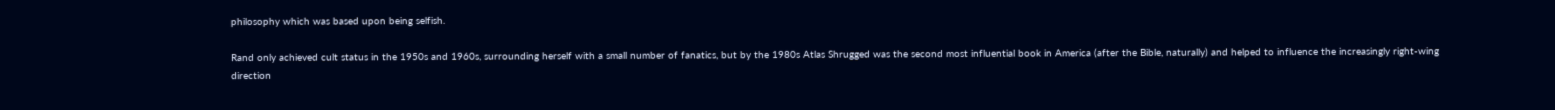philosophy which was based upon being selfish.

Rand only achieved cult status in the 1950s and 1960s, surrounding herself with a small number of fanatics, but by the 1980s Atlas Shrugged was the second most influential book in America (after the Bible, naturally) and helped to influence the increasingly right-wing direction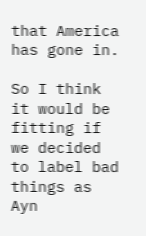that America has gone in.

So I think it would be fitting if we decided to label bad things as Ayn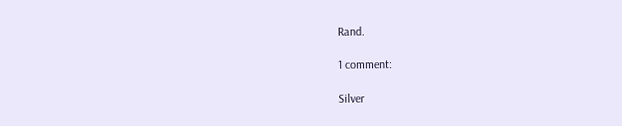Rand.

1 comment:

Silver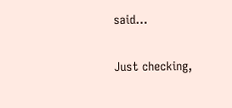said...

Just checking,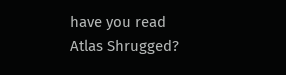have you read Atlas Shrugged?